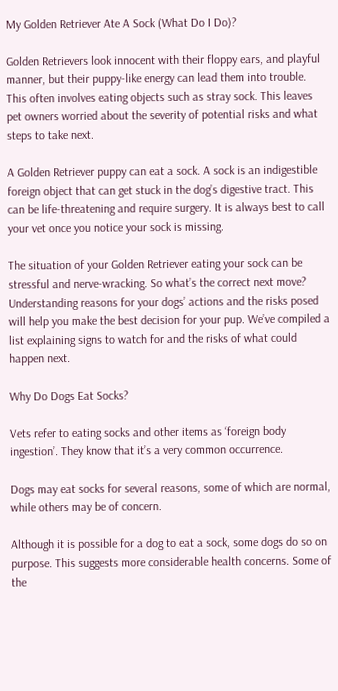My Golden Retriever Ate A Sock (What Do I Do)?

Golden Retrievers look innocent with their floppy ears, and playful manner, but their puppy-like energy can lead them into trouble. This often involves eating objects such as stray sock. This leaves pet owners worried about the severity of potential risks and what steps to take next.

A Golden Retriever puppy can eat a sock. A sock is an indigestible foreign object that can get stuck in the dog’s digestive tract. This can be life-threatening and require surgery. It is always best to call your vet once you notice your sock is missing.

The situation of your Golden Retriever eating your sock can be stressful and nerve-wracking. So what’s the correct next move? Understanding reasons for your dogs’ actions and the risks posed will help you make the best decision for your pup. We’ve compiled a list explaining signs to watch for and the risks of what could happen next.

Why Do Dogs Eat Socks?

Vets refer to eating socks and other items as ‘foreign body ingestion’. They know that it’s a very common occurrence.

Dogs may eat socks for several reasons, some of which are normal, while others may be of concern.

Although it is possible for a dog to eat a sock, some dogs do so on purpose. This suggests more considerable health concerns. Some of the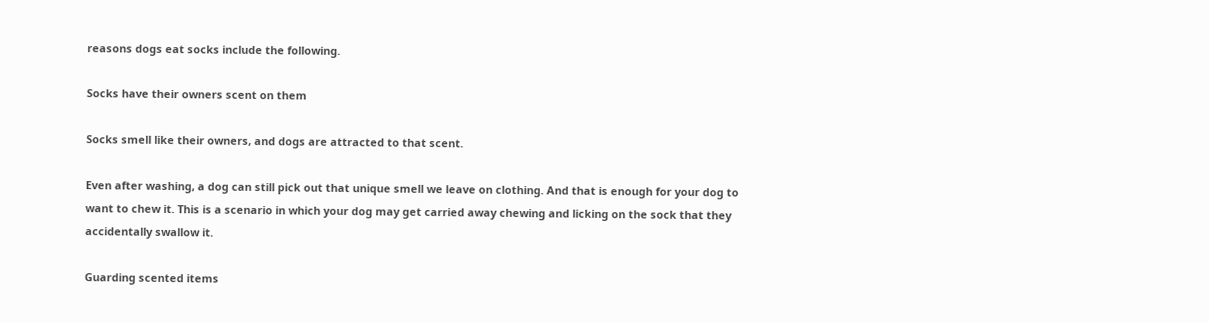reasons dogs eat socks include the following.

Socks have their owners scent on them

Socks smell like their owners, and dogs are attracted to that scent.

Even after washing, a dog can still pick out that unique smell we leave on clothing. And that is enough for your dog to want to chew it. This is a scenario in which your dog may get carried away chewing and licking on the sock that they accidentally swallow it.

Guarding scented items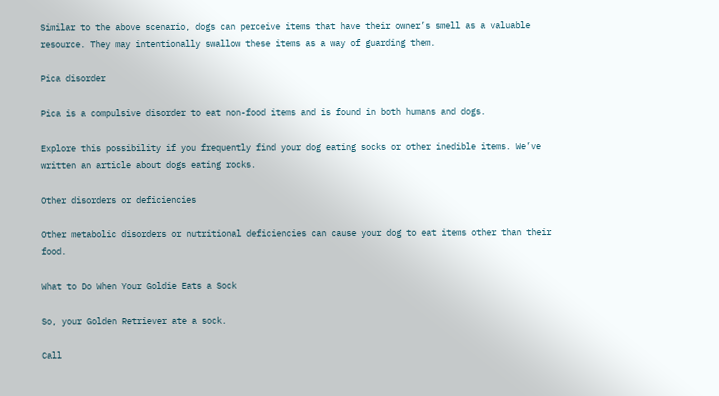Similar to the above scenario, dogs can perceive items that have their owner’s smell as a valuable resource. They may intentionally swallow these items as a way of guarding them.

Pica disorder

Pica is a compulsive disorder to eat non-food items and is found in both humans and dogs.

Explore this possibility if you frequently find your dog eating socks or other inedible items. We’ve written an article about dogs eating rocks.

Other disorders or deficiencies

Other metabolic disorders or nutritional deficiencies can cause your dog to eat items other than their food.

What to Do When Your Goldie Eats a Sock

So, your Golden Retriever ate a sock.

Call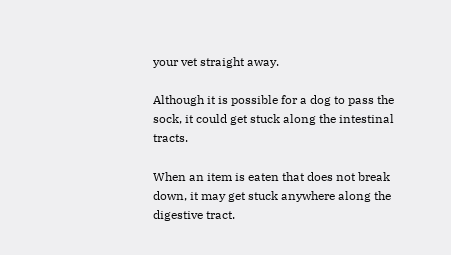your vet straight away.

Although it is possible for a dog to pass the sock, it could get stuck along the intestinal tracts.

When an item is eaten that does not break down, it may get stuck anywhere along the digestive tract.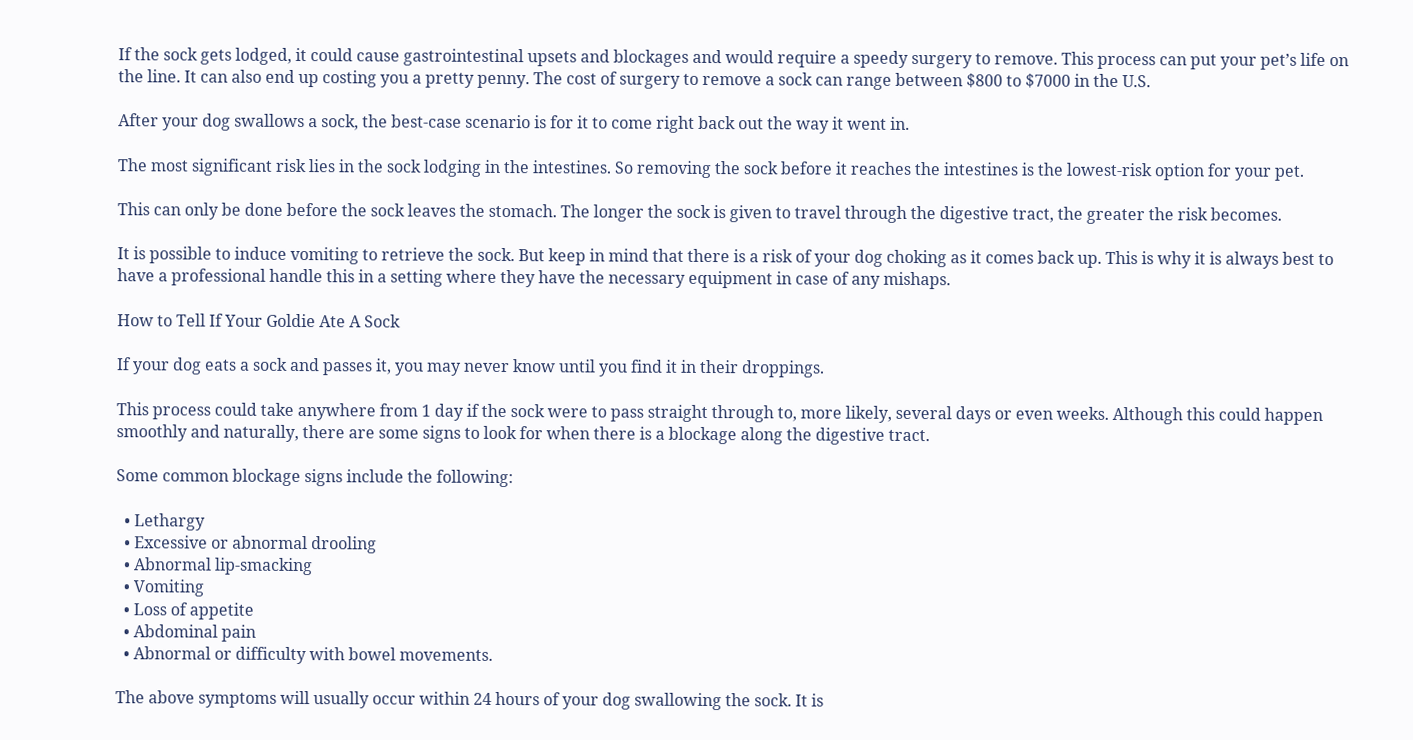If the sock gets lodged, it could cause gastrointestinal upsets and blockages and would require a speedy surgery to remove. This process can put your pet’s life on the line. It can also end up costing you a pretty penny. The cost of surgery to remove a sock can range between $800 to $7000 in the U.S.

After your dog swallows a sock, the best-case scenario is for it to come right back out the way it went in.

The most significant risk lies in the sock lodging in the intestines. So removing the sock before it reaches the intestines is the lowest-risk option for your pet.

This can only be done before the sock leaves the stomach. The longer the sock is given to travel through the digestive tract, the greater the risk becomes.

It is possible to induce vomiting to retrieve the sock. But keep in mind that there is a risk of your dog choking as it comes back up. This is why it is always best to have a professional handle this in a setting where they have the necessary equipment in case of any mishaps.

How to Tell If Your Goldie Ate A Sock

If your dog eats a sock and passes it, you may never know until you find it in their droppings.

This process could take anywhere from 1 day if the sock were to pass straight through to, more likely, several days or even weeks. Although this could happen smoothly and naturally, there are some signs to look for when there is a blockage along the digestive tract.

Some common blockage signs include the following:

  • Lethargy
  • Excessive or abnormal drooling
  • Abnormal lip-smacking
  • Vomiting
  • Loss of appetite
  • Abdominal pain
  • Abnormal or difficulty with bowel movements.

The above symptoms will usually occur within 24 hours of your dog swallowing the sock. It is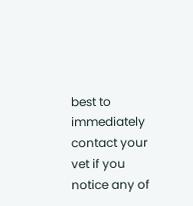best to immediately contact your vet if you notice any of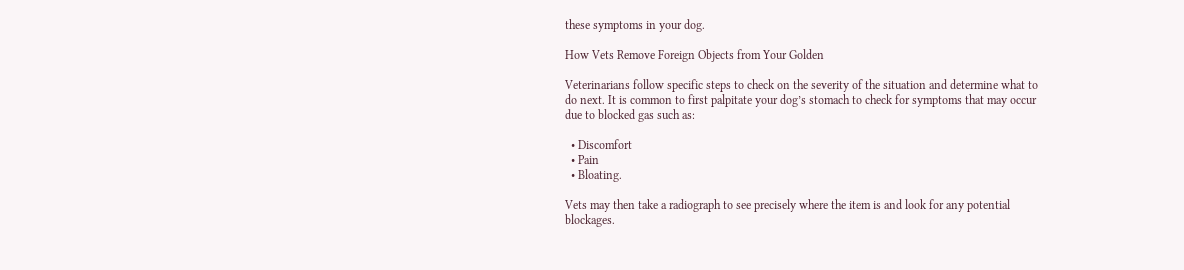these symptoms in your dog.

How Vets Remove Foreign Objects from Your Golden

Veterinarians follow specific steps to check on the severity of the situation and determine what to do next. It is common to first palpitate your dog’s stomach to check for symptoms that may occur due to blocked gas such as:

  • Discomfort
  • Pain
  • Bloating.

Vets may then take a radiograph to see precisely where the item is and look for any potential blockages.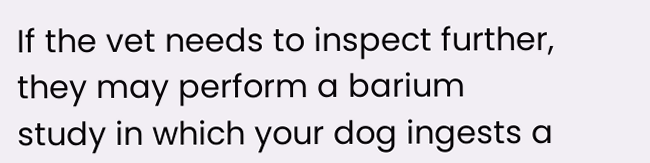If the vet needs to inspect further, they may perform a barium study in which your dog ingests a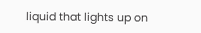liquid that lights up on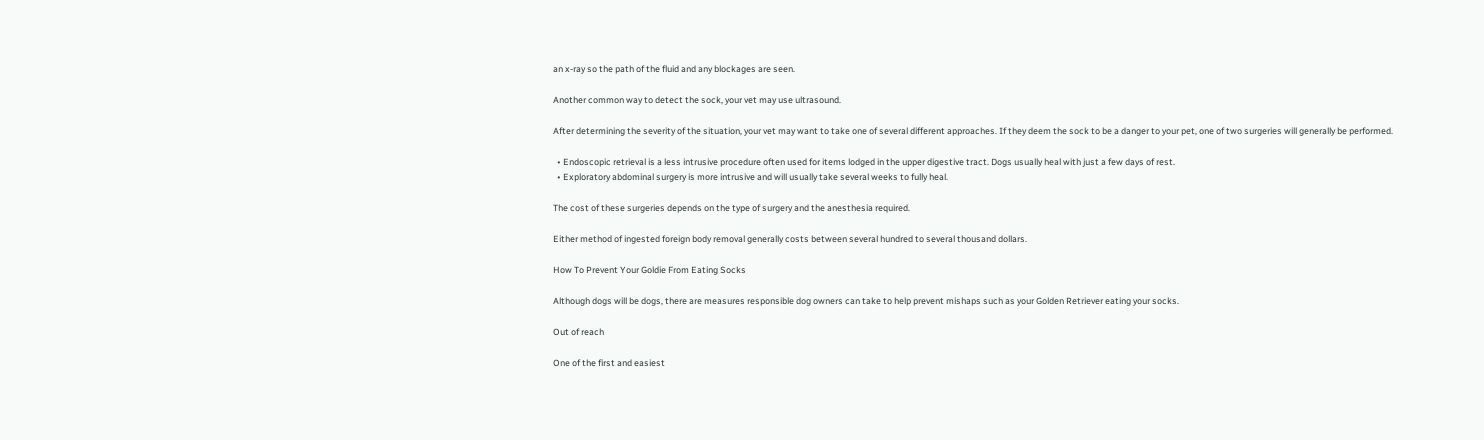an x-ray so the path of the fluid and any blockages are seen.

Another common way to detect the sock, your vet may use ultrasound.

After determining the severity of the situation, your vet may want to take one of several different approaches. If they deem the sock to be a danger to your pet, one of two surgeries will generally be performed.

  • Endoscopic retrieval is a less intrusive procedure often used for items lodged in the upper digestive tract. Dogs usually heal with just a few days of rest.
  • Exploratory abdominal surgery is more intrusive and will usually take several weeks to fully heal.

The cost of these surgeries depends on the type of surgery and the anesthesia required.

Either method of ingested foreign body removal generally costs between several hundred to several thousand dollars.

How To Prevent Your Goldie From Eating Socks

Although dogs will be dogs, there are measures responsible dog owners can take to help prevent mishaps such as your Golden Retriever eating your socks.

Out of reach

One of the first and easiest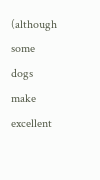(although some dogs make excellent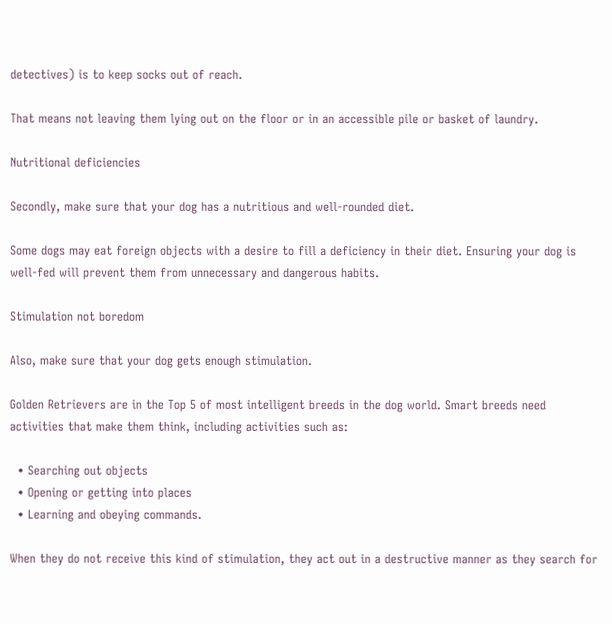detectives) is to keep socks out of reach.

That means not leaving them lying out on the floor or in an accessible pile or basket of laundry.

Nutritional deficiencies

Secondly, make sure that your dog has a nutritious and well-rounded diet.

Some dogs may eat foreign objects with a desire to fill a deficiency in their diet. Ensuring your dog is well-fed will prevent them from unnecessary and dangerous habits.

Stimulation not boredom

Also, make sure that your dog gets enough stimulation.

Golden Retrievers are in the Top 5 of most intelligent breeds in the dog world. Smart breeds need activities that make them think, including activities such as:

  • Searching out objects
  • Opening or getting into places
  • Learning and obeying commands.

When they do not receive this kind of stimulation, they act out in a destructive manner as they search for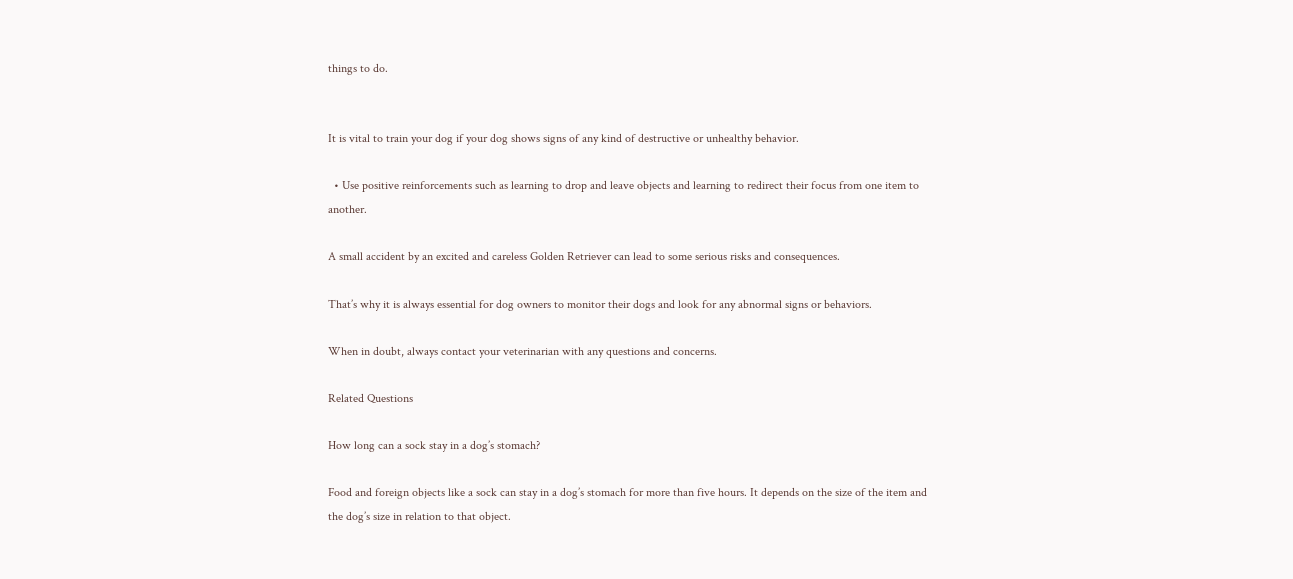things to do.


It is vital to train your dog if your dog shows signs of any kind of destructive or unhealthy behavior.

  • Use positive reinforcements such as learning to drop and leave objects and learning to redirect their focus from one item to another.

A small accident by an excited and careless Golden Retriever can lead to some serious risks and consequences.

That’s why it is always essential for dog owners to monitor their dogs and look for any abnormal signs or behaviors.

When in doubt, always contact your veterinarian with any questions and concerns.

Related Questions

How long can a sock stay in a dog’s stomach?

Food and foreign objects like a sock can stay in a dog’s stomach for more than five hours. It depends on the size of the item and the dog’s size in relation to that object.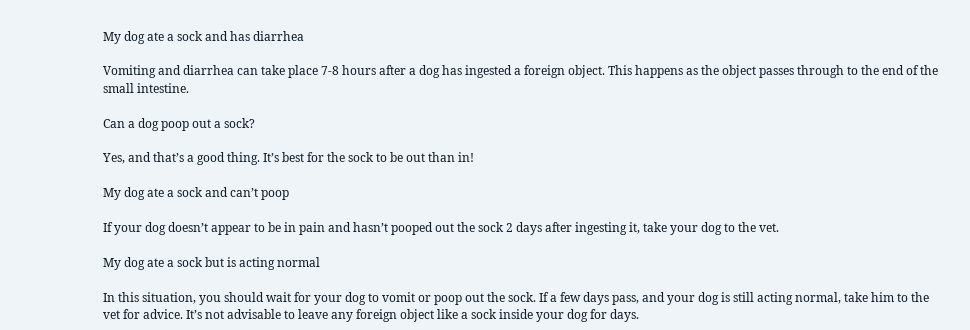My dog ate a sock and has diarrhea

Vomiting and diarrhea can take place 7-8 hours after a dog has ingested a foreign object. This happens as the object passes through to the end of the small intestine.

Can a dog poop out a sock?

Yes, and that’s a good thing. It’s best for the sock to be out than in!

My dog ate a sock and can’t poop

If your dog doesn’t appear to be in pain and hasn’t pooped out the sock 2 days after ingesting it, take your dog to the vet.

My dog ate a sock but is acting normal

In this situation, you should wait for your dog to vomit or poop out the sock. If a few days pass, and your dog is still acting normal, take him to the vet for advice. It’s not advisable to leave any foreign object like a sock inside your dog for days.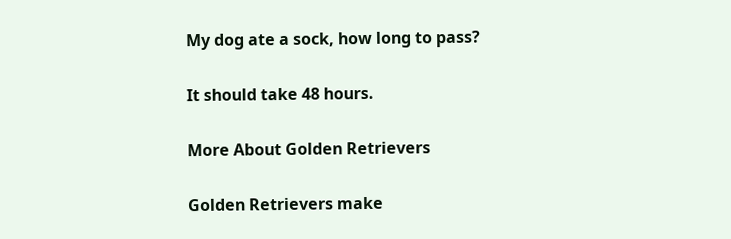My dog ate a sock, how long to pass?

It should take 48 hours.

More About Golden Retrievers

Golden Retrievers make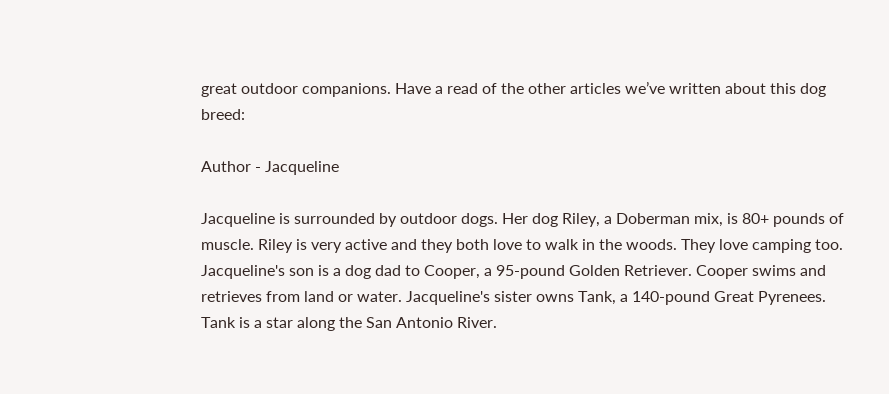great outdoor companions. Have a read of the other articles we’ve written about this dog breed:

Author - Jacqueline

Jacqueline is surrounded by outdoor dogs. Her dog Riley, a Doberman mix, is 80+ pounds of muscle. Riley is very active and they both love to walk in the woods. They love camping too. Jacqueline's son is a dog dad to Cooper, a 95-pound Golden Retriever. Cooper swims and retrieves from land or water. Jacqueline's sister owns Tank, a 140-pound Great Pyrenees. Tank is a star along the San Antonio River.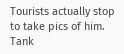Tourists actually stop to take pics of him. Tank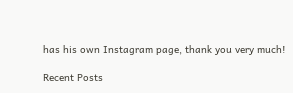has his own Instagram page, thank you very much!

Recent Posts